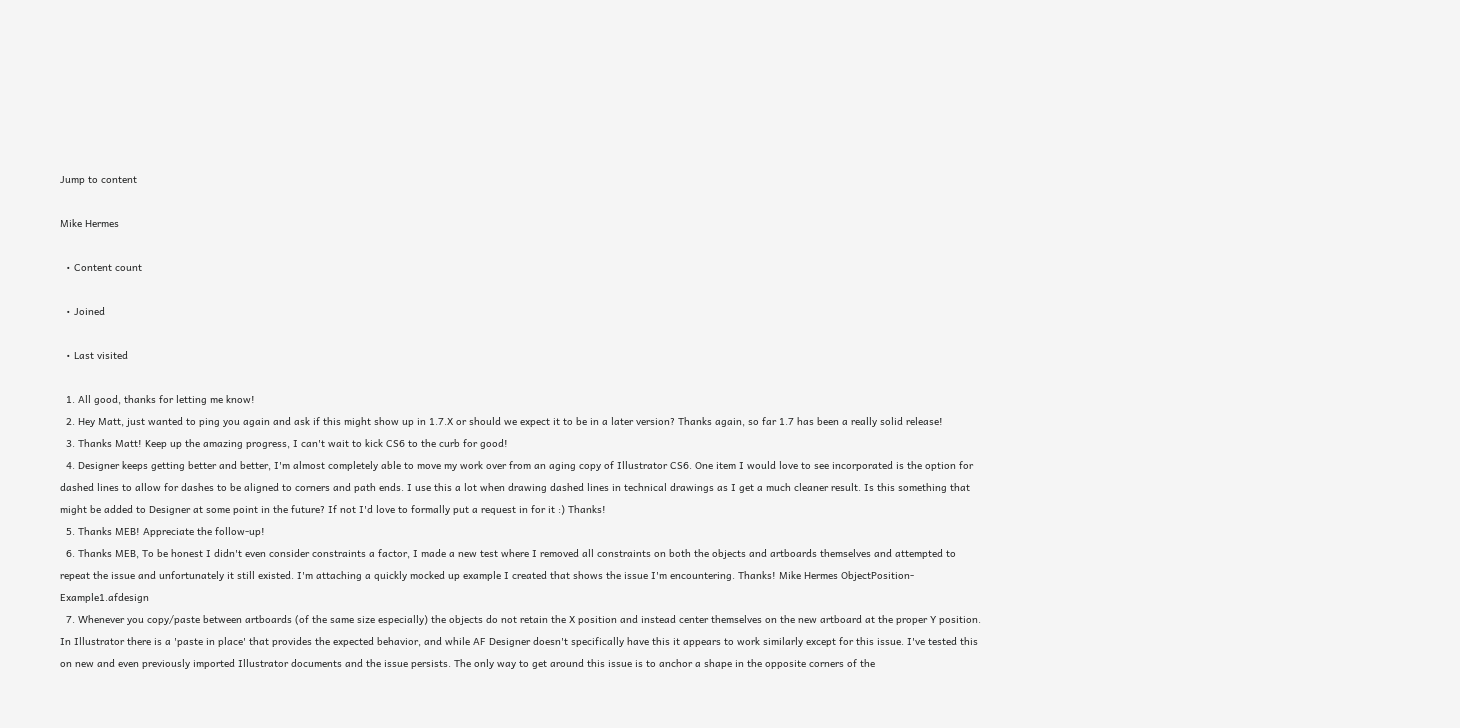Jump to content

Mike Hermes

  • Content count

  • Joined

  • Last visited

  1. All good, thanks for letting me know!
  2. Hey Matt, just wanted to ping you again and ask if this might show up in 1.7.X or should we expect it to be in a later version? Thanks again, so far 1.7 has been a really solid release!
  3. Thanks Matt! Keep up the amazing progress, I can't wait to kick CS6 to the curb for good!
  4. Designer keeps getting better and better, I'm almost completely able to move my work over from an aging copy of Illustrator CS6. One item I would love to see incorporated is the option for dashed lines to allow for dashes to be aligned to corners and path ends. I use this a lot when drawing dashed lines in technical drawings as I get a much cleaner result. Is this something that might be added to Designer at some point in the future? If not I'd love to formally put a request in for it :) Thanks!
  5. Thanks MEB! Appreciate the follow-up!
  6. Thanks MEB, To be honest I didn't even consider constraints a factor, I made a new test where I removed all constraints on both the objects and artboards themselves and attempted to repeat the issue and unfortunately it still existed. I'm attaching a quickly mocked up example I created that shows the issue I'm encountering. Thanks! Mike Hermes ObjectPosition-Example1.afdesign
  7. Whenever you copy/paste between artboards (of the same size especially) the objects do not retain the X position and instead center themselves on the new artboard at the proper Y position. In Illustrator there is a 'paste in place' that provides the expected behavior, and while AF Designer doesn't specifically have this it appears to work similarly except for this issue. I've tested this on new and even previously imported Illustrator documents and the issue persists. The only way to get around this issue is to anchor a shape in the opposite corners of the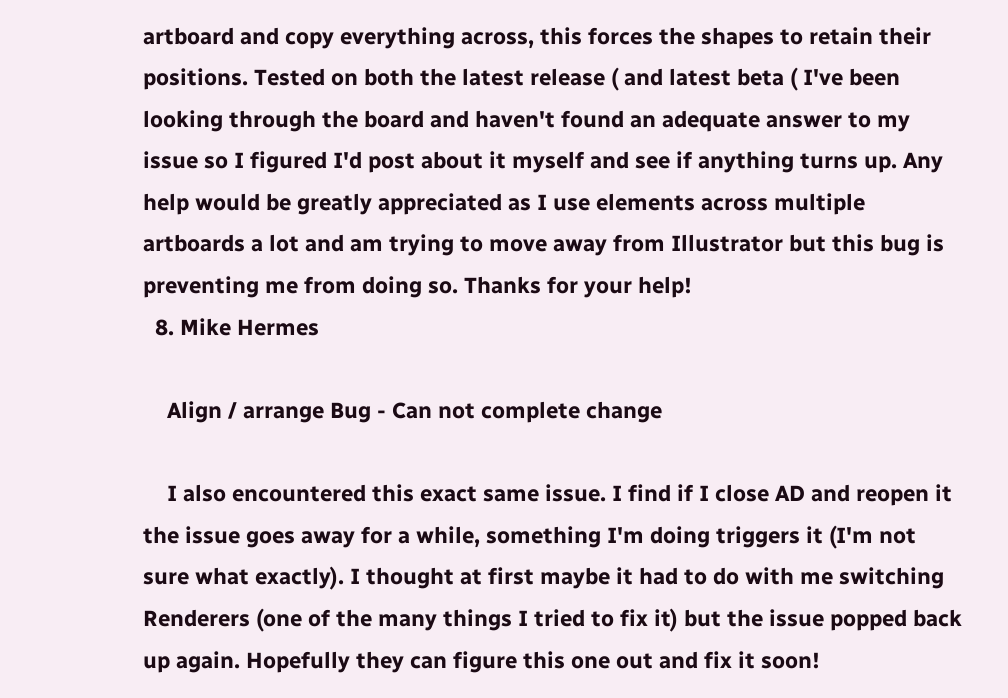artboard and copy everything across, this forces the shapes to retain their positions. Tested on both the latest release ( and latest beta ( I've been looking through the board and haven't found an adequate answer to my issue so I figured I'd post about it myself and see if anything turns up. Any help would be greatly appreciated as I use elements across multiple artboards a lot and am trying to move away from Illustrator but this bug is preventing me from doing so. Thanks for your help!
  8. Mike Hermes

    Align / arrange Bug - Can not complete change

    I also encountered this exact same issue. I find if I close AD and reopen it the issue goes away for a while, something I'm doing triggers it (I'm not sure what exactly). I thought at first maybe it had to do with me switching Renderers (one of the many things I tried to fix it) but the issue popped back up again. Hopefully they can figure this one out and fix it soon!